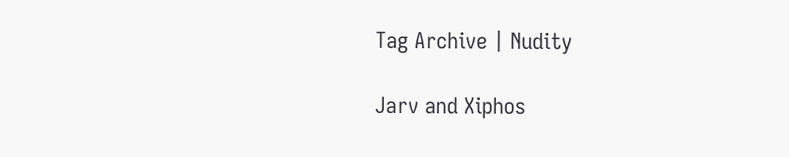Tag Archive | Nudity

Jarv and Xiphos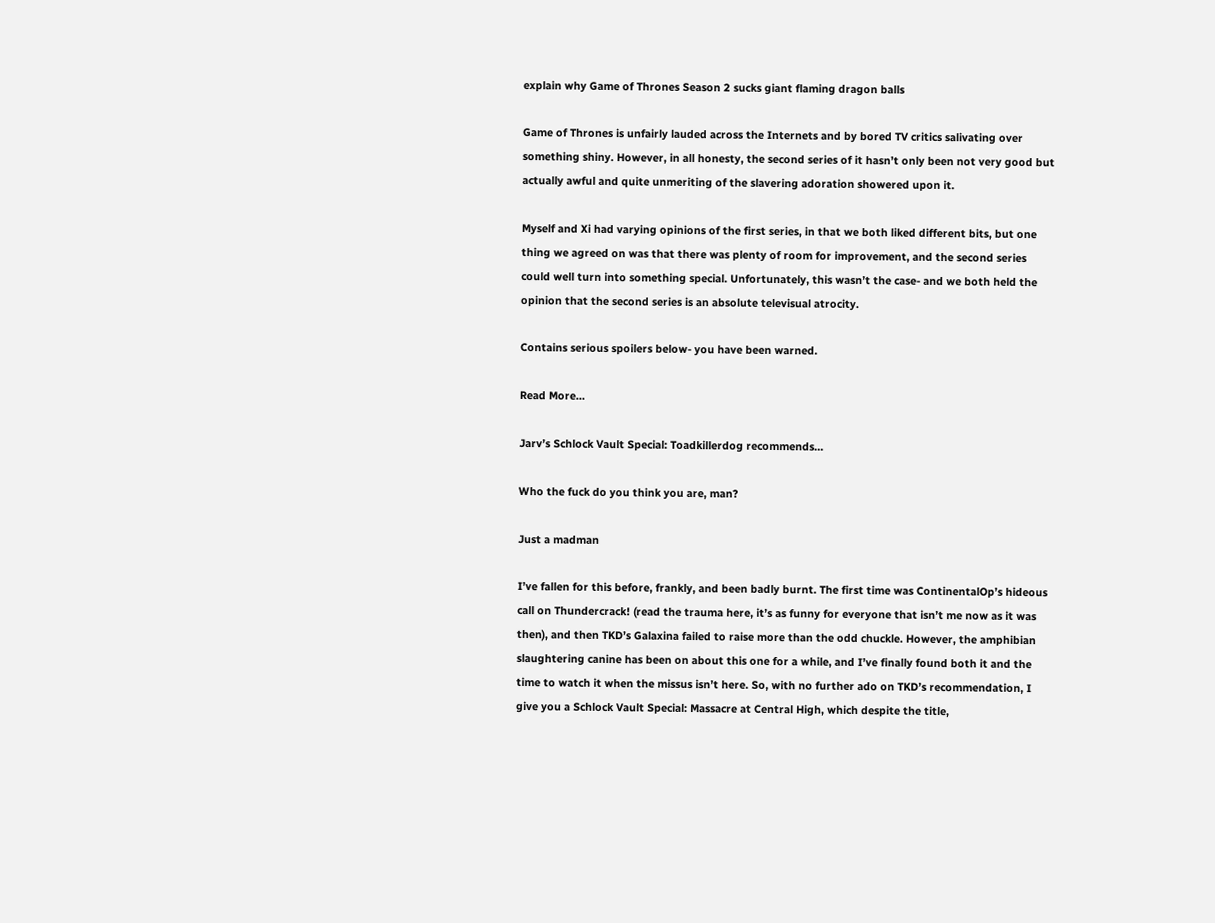explain why Game of Thrones Season 2 sucks giant flaming dragon balls

Game of Thrones is unfairly lauded across the Internets and by bored TV critics salivating over something shiny. However, in all honesty, the second series of it hasn’t only been not very good but actually awful and quite unmeriting of the slavering adoration showered upon it.

Myself and Xi had varying opinions of the first series, in that we both liked different bits, but one thing we agreed on was that there was plenty of room for improvement, and the second series could well turn into something special. Unfortunately, this wasn’t the case- and we both held the opinion that the second series is an absolute televisual atrocity.

Contains serious spoilers below- you have been warned.

Read More…

Jarv’s Schlock Vault Special: Toadkillerdog recommends…

Who the fuck do you think you are, man?

Just a madman

I’ve fallen for this before, frankly, and been badly burnt. The first time was ContinentalOp’s hideous call on Thundercrack! (read the trauma here, it’s as funny for everyone that isn’t me now as it was then), and then TKD’s Galaxina failed to raise more than the odd chuckle. However, the amphibian slaughtering canine has been on about this one for a while, and I’ve finally found both it and the time to watch it when the missus isn’t here. So, with no further ado on TKD’s recommendation, I give you a Schlock Vault Special: Massacre at Central High, which despite the title,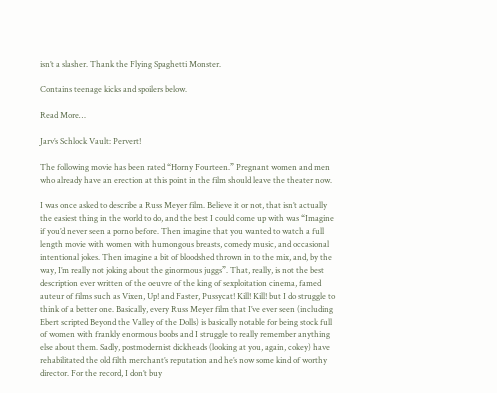isn’t a slasher. Thank the Flying Spaghetti Monster.

Contains teenage kicks and spoilers below.

Read More…

Jarv’s Schlock Vault: Pervert!

The following movie has been rated “Horny Fourteen.” Pregnant women and men who already have an erection at this point in the film should leave the theater now.

I was once asked to describe a Russ Meyer film. Believe it or not, that isn’t actually the easiest thing in the world to do, and the best I could come up with was “Imagine if you’d never seen a porno before. Then imagine that you wanted to watch a full length movie with women with humongous breasts, comedy music, and occasional intentional jokes. Then imagine a bit of bloodshed thrown in to the mix, and, by the way, I’m really not joking about the ginormous juggs”. That, really, is not the best description ever written of the oeuvre of the king of sexploitation cinema, famed auteur of films such as Vixen, Up! and Faster, Pussycat! Kill! Kill! but I do struggle to think of a better one. Basically, every Russ Meyer film that I’ve ever seen (including Ebert scripted Beyond the Valley of the Dolls) is basically notable for being stock full of women with frankly enormous boobs and I struggle to really remember anything else about them. Sadly, postmodernist dickheads (looking at you, again, cokey) have rehabilitated the old filth merchant’s reputation and he’s now some kind of worthy director. For the record, I don’t buy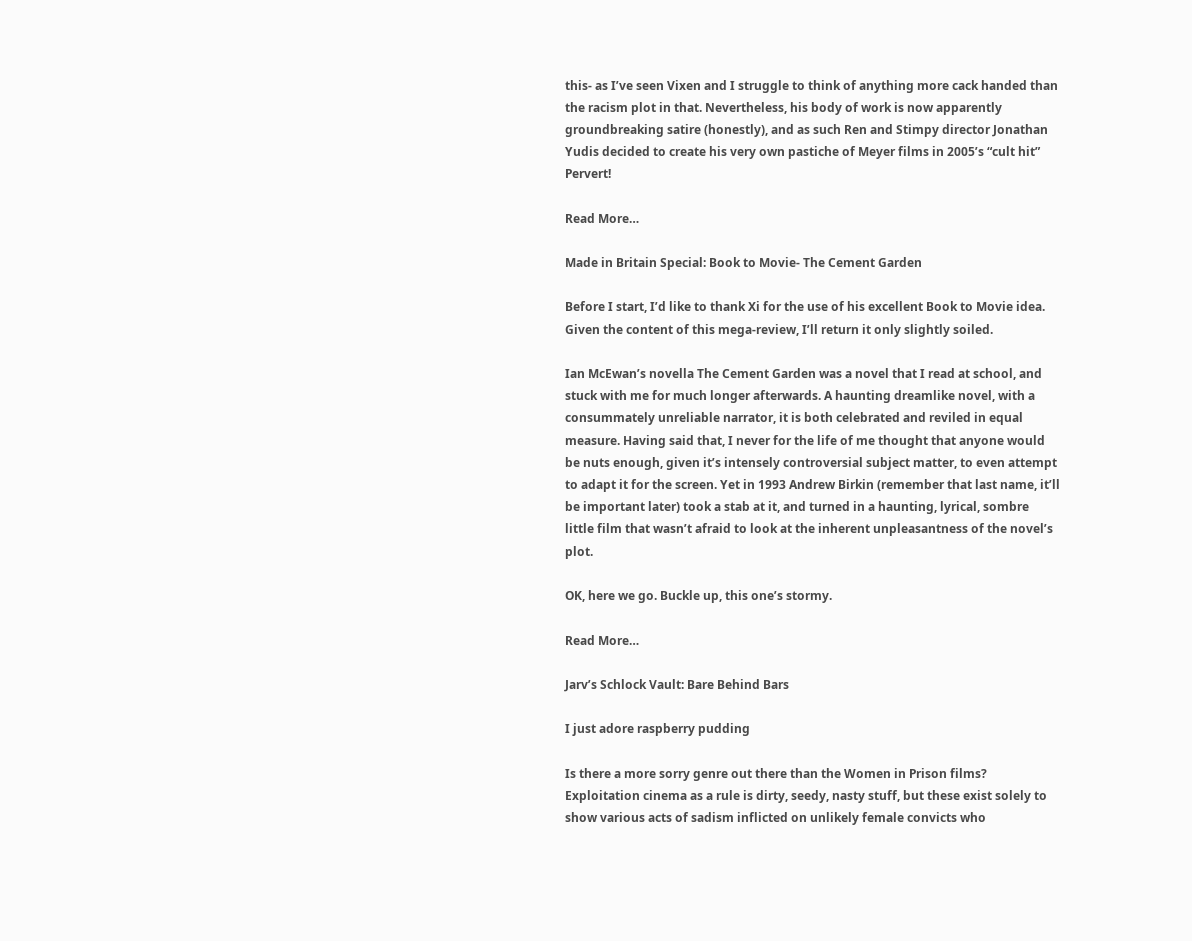this- as I’ve seen Vixen and I struggle to think of anything more cack handed than the racism plot in that. Nevertheless, his body of work is now apparently groundbreaking satire (honestly), and as such Ren and Stimpy director Jonathan Yudis decided to create his very own pastiche of Meyer films in 2005’s “cult hit” Pervert!

Read More…

Made in Britain Special: Book to Movie- The Cement Garden

Before I start, I’d like to thank Xi for the use of his excellent Book to Movie idea. Given the content of this mega-review, I’ll return it only slightly soiled.

Ian McEwan’s novella The Cement Garden was a novel that I read at school, and stuck with me for much longer afterwards. A haunting dreamlike novel, with a consummately unreliable narrator, it is both celebrated and reviled in equal measure. Having said that, I never for the life of me thought that anyone would be nuts enough, given it’s intensely controversial subject matter, to even attempt to adapt it for the screen. Yet in 1993 Andrew Birkin (remember that last name, it’ll be important later) took a stab at it, and turned in a haunting, lyrical, sombre little film that wasn’t afraid to look at the inherent unpleasantness of the novel’s plot.

OK, here we go. Buckle up, this one’s stormy.

Read More…

Jarv’s Schlock Vault: Bare Behind Bars

I just adore raspberry pudding

Is there a more sorry genre out there than the Women in Prison films? Exploitation cinema as a rule is dirty, seedy, nasty stuff, but these exist solely to show various acts of sadism inflicted on unlikely female convicts who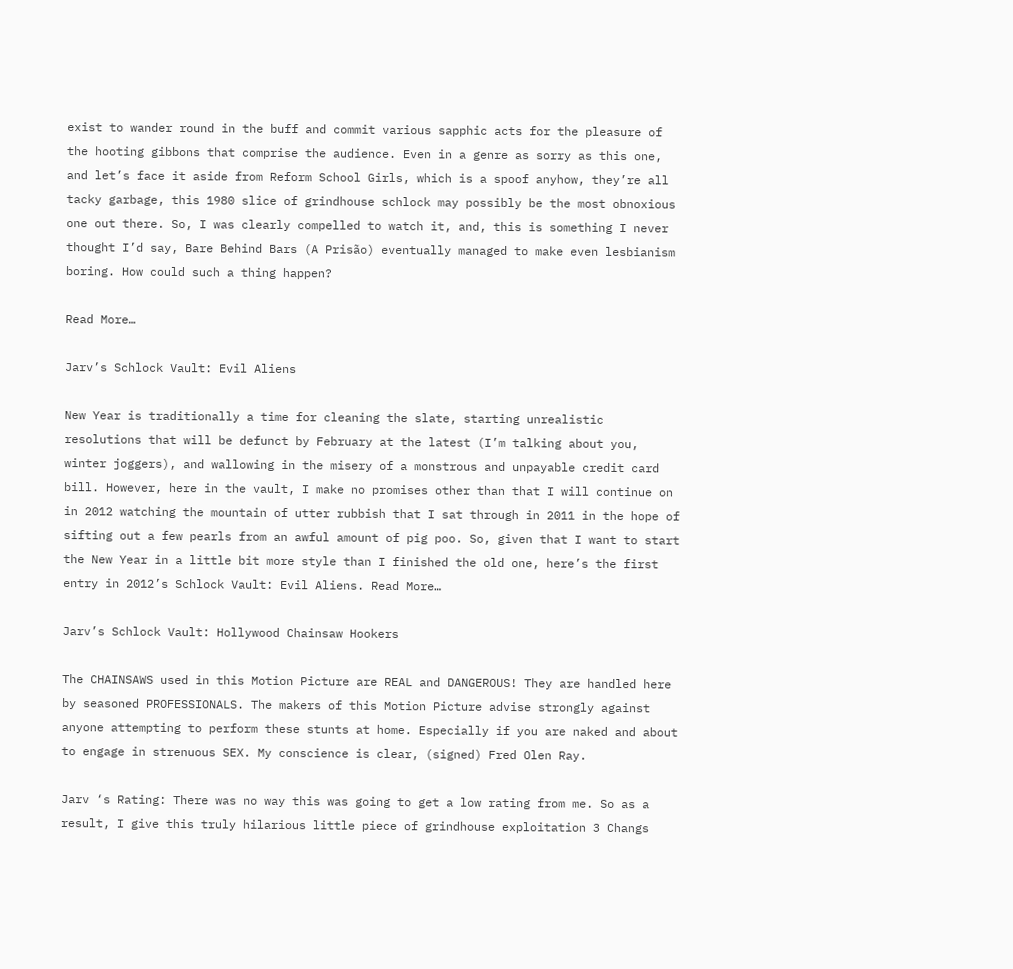exist to wander round in the buff and commit various sapphic acts for the pleasure of the hooting gibbons that comprise the audience. Even in a genre as sorry as this one, and let’s face it aside from Reform School Girls, which is a spoof anyhow, they’re all tacky garbage, this 1980 slice of grindhouse schlock may possibly be the most obnoxious one out there. So, I was clearly compelled to watch it, and, this is something I never thought I’d say, Bare Behind Bars (A Prisão) eventually managed to make even lesbianism boring. How could such a thing happen?

Read More…

Jarv’s Schlock Vault: Evil Aliens

New Year is traditionally a time for cleaning the slate, starting unrealistic resolutions that will be defunct by February at the latest (I’m talking about you, winter joggers), and wallowing in the misery of a monstrous and unpayable credit card bill. However, here in the vault, I make no promises other than that I will continue on in 2012 watching the mountain of utter rubbish that I sat through in 2011 in the hope of sifting out a few pearls from an awful amount of pig poo. So, given that I want to start the New Year in a little bit more style than I finished the old one, here’s the first entry in 2012’s Schlock Vault: Evil Aliens. Read More…

Jarv’s Schlock Vault: Hollywood Chainsaw Hookers

The CHAINSAWS used in this Motion Picture are REAL and DANGEROUS! They are handled here by seasoned PROFESSIONALS. The makers of this Motion Picture advise strongly against anyone attempting to perform these stunts at home. Especially if you are naked and about to engage in strenuous SEX. My conscience is clear, (signed) Fred Olen Ray.

Jarv ‘s Rating: There was no way this was going to get a low rating from me. So as a result, I give this truly hilarious little piece of grindhouse exploitation 3 Changs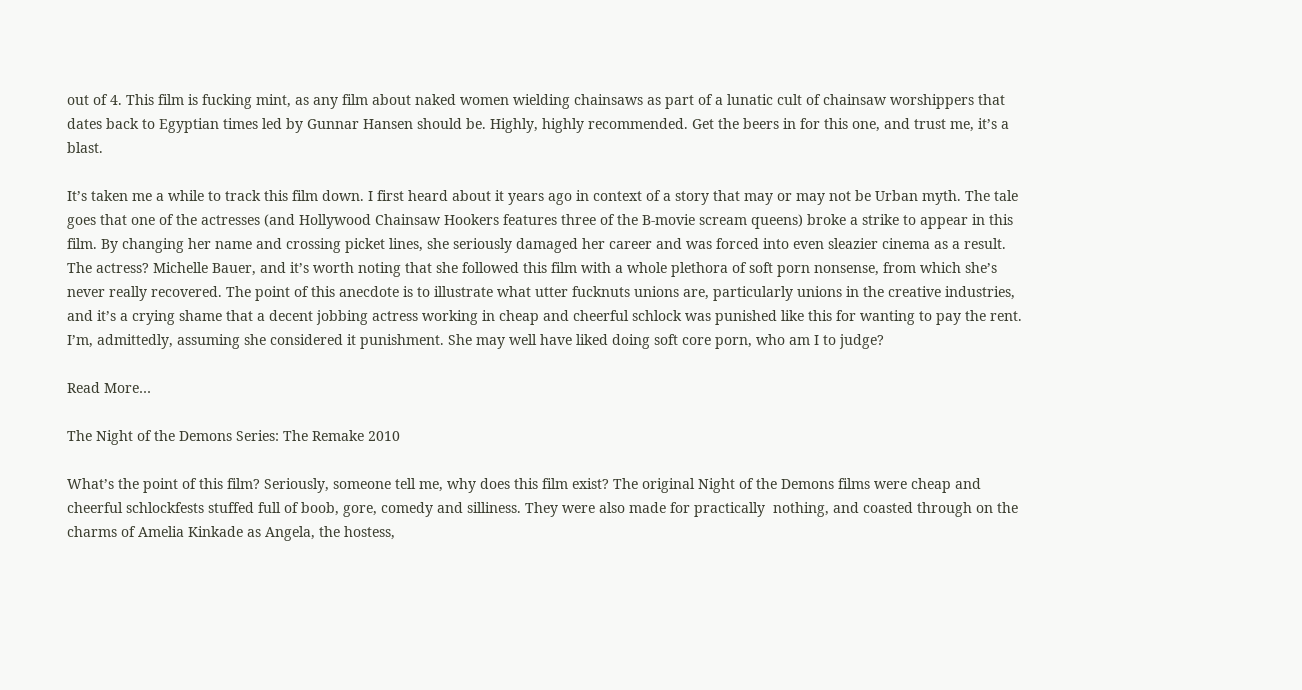out of 4. This film is fucking mint, as any film about naked women wielding chainsaws as part of a lunatic cult of chainsaw worshippers that dates back to Egyptian times led by Gunnar Hansen should be. Highly, highly recommended. Get the beers in for this one, and trust me, it’s a blast.

It’s taken me a while to track this film down. I first heard about it years ago in context of a story that may or may not be Urban myth. The tale goes that one of the actresses (and Hollywood Chainsaw Hookers features three of the B-movie scream queens) broke a strike to appear in this film. By changing her name and crossing picket lines, she seriously damaged her career and was forced into even sleazier cinema as a result. The actress? Michelle Bauer, and it’s worth noting that she followed this film with a whole plethora of soft porn nonsense, from which she’s never really recovered. The point of this anecdote is to illustrate what utter fucknuts unions are, particularly unions in the creative industries, and it’s a crying shame that a decent jobbing actress working in cheap and cheerful schlock was punished like this for wanting to pay the rent. I’m, admittedly, assuming she considered it punishment. She may well have liked doing soft core porn, who am I to judge?

Read More…

The Night of the Demons Series: The Remake 2010

What’s the point of this film? Seriously, someone tell me, why does this film exist? The original Night of the Demons films were cheap and cheerful schlockfests stuffed full of boob, gore, comedy and silliness. They were also made for practically  nothing, and coasted through on the charms of Amelia Kinkade as Angela, the hostess,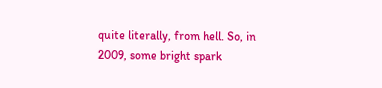quite literally, from hell. So, in 2009, some bright spark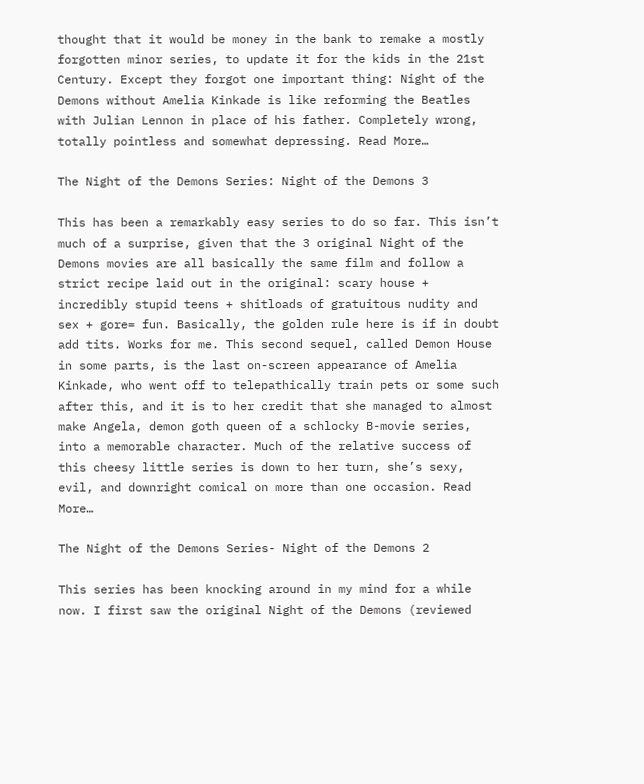thought that it would be money in the bank to remake a mostly forgotten minor series, to update it for the kids in the 21st Century. Except they forgot one important thing: Night of the Demons without Amelia Kinkade is like reforming the Beatles with Julian Lennon in place of his father. Completely wrong, totally pointless and somewhat depressing. Read More…

The Night of the Demons Series: Night of the Demons 3

This has been a remarkably easy series to do so far. This isn’t much of a surprise, given that the 3 original Night of the Demons movies are all basically the same film and follow a strict recipe laid out in the original: scary house + incredibly stupid teens + shitloads of gratuitous nudity and sex + gore= fun. Basically, the golden rule here is if in doubt add tits. Works for me. This second sequel, called Demon House in some parts, is the last on-screen appearance of Amelia Kinkade, who went off to telepathically train pets or some such after this, and it is to her credit that she managed to almost make Angela, demon goth queen of a schlocky B-movie series, into a memorable character. Much of the relative success of this cheesy little series is down to her turn, she’s sexy, evil, and downright comical on more than one occasion. Read More…

The Night of the Demons Series- Night of the Demons 2

This series has been knocking around in my mind for a while now. I first saw the original Night of the Demons (reviewed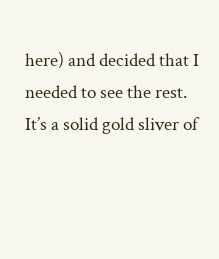here) and decided that I needed to see the rest. It’s a solid gold sliver of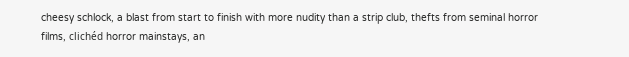cheesy schlock, a blast from start to finish with more nudity than a strip club, thefts from seminal horror films, clichéd horror mainstays, an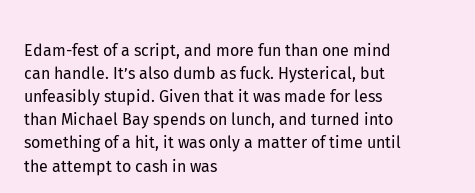Edam-fest of a script, and more fun than one mind can handle. It’s also dumb as fuck. Hysterical, but unfeasibly stupid. Given that it was made for less than Michael Bay spends on lunch, and turned into something of a hit, it was only a matter of time until the attempt to cash in was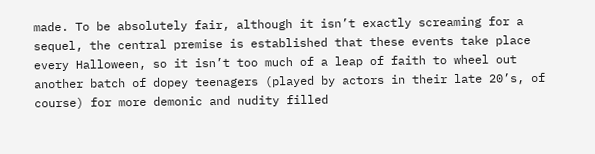made. To be absolutely fair, although it isn’t exactly screaming for a sequel, the central premise is established that these events take place every Halloween, so it isn’t too much of a leap of faith to wheel out another batch of dopey teenagers (played by actors in their late 20’s, of course) for more demonic and nudity filled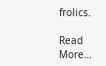frolics.

Read More…